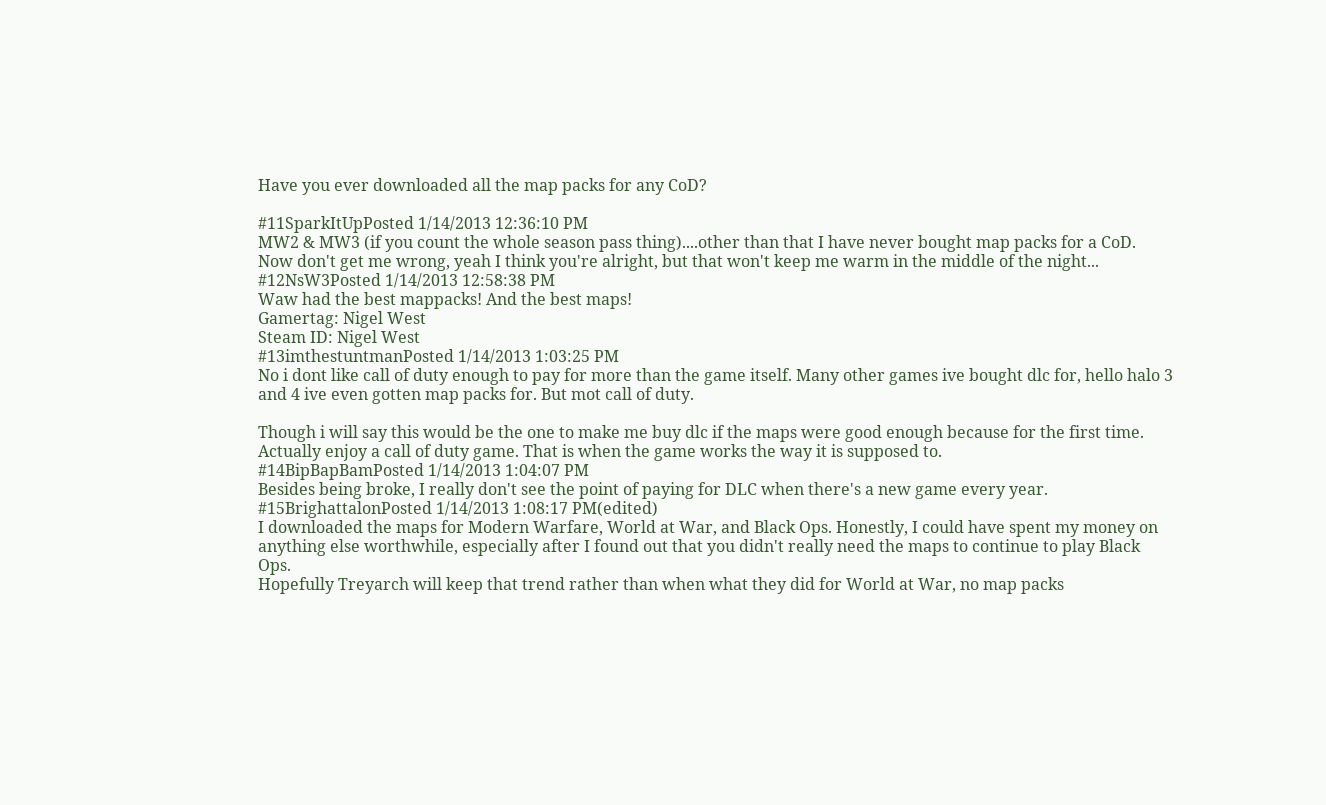Have you ever downloaded all the map packs for any CoD?

#11SparkItUpPosted 1/14/2013 12:36:10 PM
MW2 & MW3 (if you count the whole season pass thing)....other than that I have never bought map packs for a CoD.
Now don't get me wrong, yeah I think you're alright, but that won't keep me warm in the middle of the night...
#12NsW3Posted 1/14/2013 12:58:38 PM
Waw had the best mappacks! And the best maps!
Gamertag: Nigel West
Steam ID: Nigel West
#13imthestuntmanPosted 1/14/2013 1:03:25 PM
No i dont like call of duty enough to pay for more than the game itself. Many other games ive bought dlc for, hello halo 3 and 4 ive even gotten map packs for. But mot call of duty.

Though i will say this would be the one to make me buy dlc if the maps were good enough because for the first time. Actually enjoy a call of duty game. That is when the game works the way it is supposed to.
#14BipBapBamPosted 1/14/2013 1:04:07 PM
Besides being broke, I really don't see the point of paying for DLC when there's a new game every year.
#15BrighattalonPosted 1/14/2013 1:08:17 PM(edited)
I downloaded the maps for Modern Warfare, World at War, and Black Ops. Honestly, I could have spent my money on anything else worthwhile, especially after I found out that you didn't really need the maps to continue to play Black Ops.
Hopefully Treyarch will keep that trend rather than when what they did for World at War, no map packs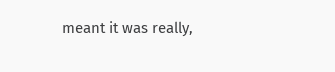meant it was really,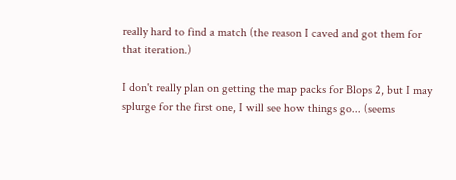really hard to find a match (the reason I caved and got them for that iteration.)

I don't really plan on getting the map packs for Blops 2, but I may splurge for the first one, I will see how things go... (seems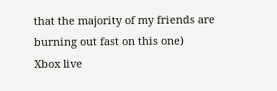that the majority of my friends are burning out fast on this one)
Xbox live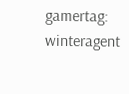gamertag: winteragent